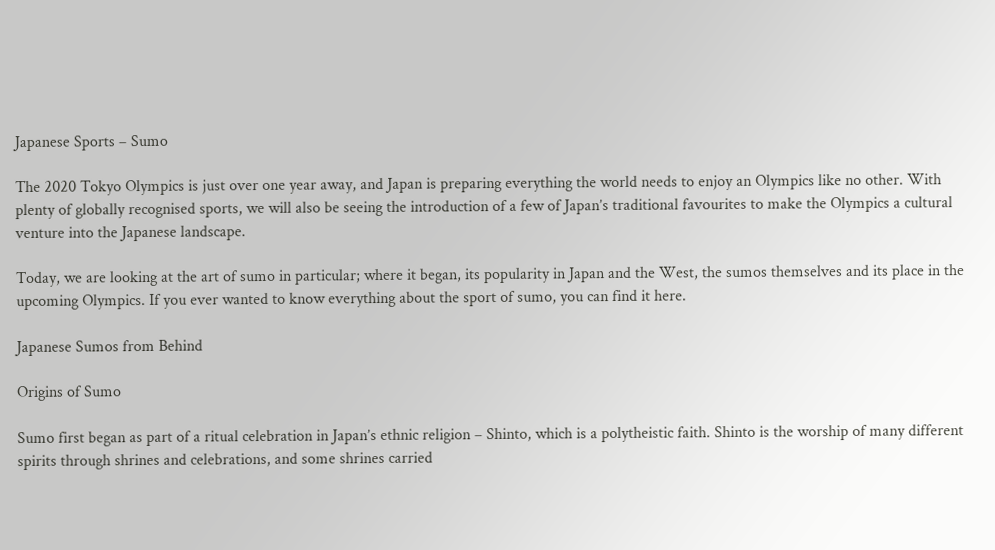Japanese Sports – Sumo

The 2020 Tokyo Olympics is just over one year away, and Japan is preparing everything the world needs to enjoy an Olympics like no other. With plenty of globally recognised sports, we will also be seeing the introduction of a few of Japan’s traditional favourites to make the Olympics a cultural venture into the Japanese landscape.

Today, we are looking at the art of sumo in particular; where it began, its popularity in Japan and the West, the sumos themselves and its place in the upcoming Olympics. If you ever wanted to know everything about the sport of sumo, you can find it here.

Japanese Sumos from Behind

Origins of Sumo

Sumo first began as part of a ritual celebration in Japan’s ethnic religion – Shinto, which is a polytheistic faith. Shinto is the worship of many different spirits through shrines and celebrations, and some shrines carried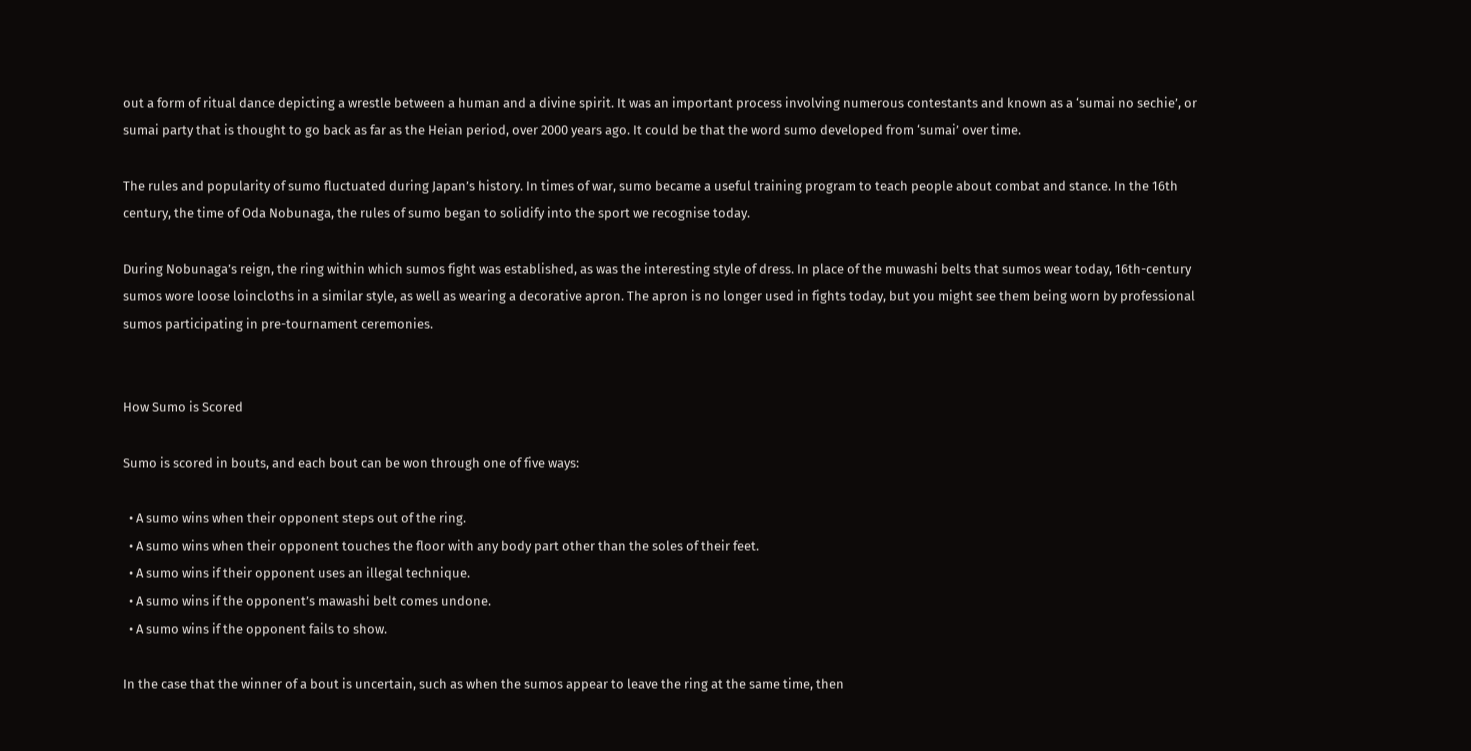out a form of ritual dance depicting a wrestle between a human and a divine spirit. It was an important process involving numerous contestants and known as a ‘sumai no sechie’, or sumai party that is thought to go back as far as the Heian period, over 2000 years ago. It could be that the word sumo developed from ‘sumai’ over time.

The rules and popularity of sumo fluctuated during Japan’s history. In times of war, sumo became a useful training program to teach people about combat and stance. In the 16th century, the time of Oda Nobunaga, the rules of sumo began to solidify into the sport we recognise today.

During Nobunaga’s reign, the ring within which sumos fight was established, as was the interesting style of dress. In place of the muwashi belts that sumos wear today, 16th-century sumos wore loose loincloths in a similar style, as well as wearing a decorative apron. The apron is no longer used in fights today, but you might see them being worn by professional sumos participating in pre-tournament ceremonies.


How Sumo is Scored

Sumo is scored in bouts, and each bout can be won through one of five ways:

  • A sumo wins when their opponent steps out of the ring.
  • A sumo wins when their opponent touches the floor with any body part other than the soles of their feet.
  • A sumo wins if their opponent uses an illegal technique.
  • A sumo wins if the opponent’s mawashi belt comes undone.
  • A sumo wins if the opponent fails to show.

In the case that the winner of a bout is uncertain, such as when the sumos appear to leave the ring at the same time, then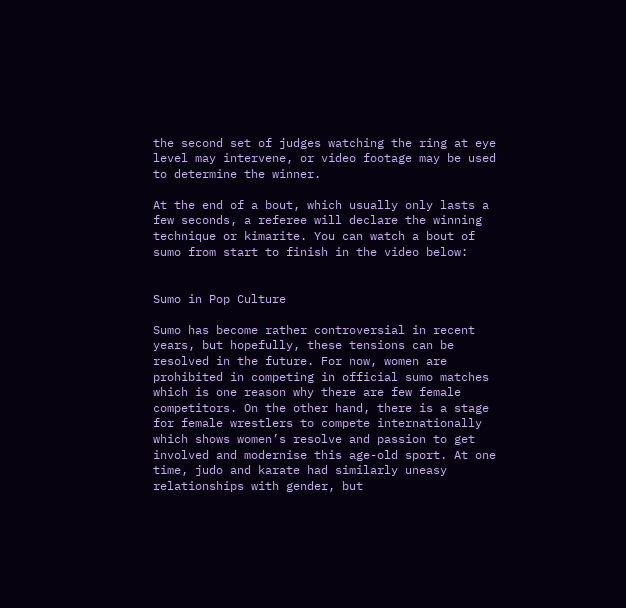the second set of judges watching the ring at eye level may intervene, or video footage may be used to determine the winner.

At the end of a bout, which usually only lasts a few seconds, a referee will declare the winning technique or kimarite. You can watch a bout of sumo from start to finish in the video below:


Sumo in Pop Culture

Sumo has become rather controversial in recent years, but hopefully, these tensions can be resolved in the future. For now, women are prohibited in competing in official sumo matches which is one reason why there are few female competitors. On the other hand, there is a stage for female wrestlers to compete internationally which shows women’s resolve and passion to get involved and modernise this age-old sport. At one time, judo and karate had similarly uneasy relationships with gender, but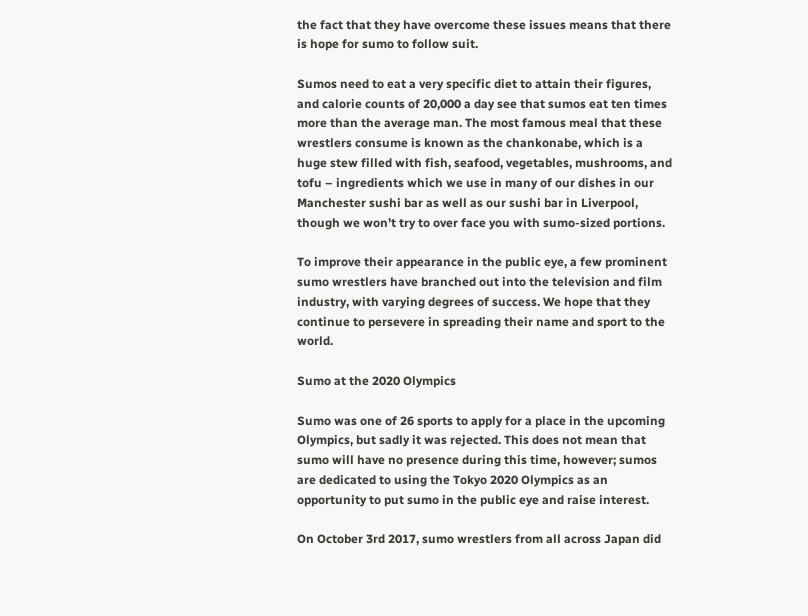the fact that they have overcome these issues means that there is hope for sumo to follow suit.

Sumos need to eat a very specific diet to attain their figures, and calorie counts of 20,000 a day see that sumos eat ten times more than the average man. The most famous meal that these wrestlers consume is known as the chankonabe, which is a huge stew filled with fish, seafood, vegetables, mushrooms, and tofu – ingredients which we use in many of our dishes in our Manchester sushi bar as well as our sushi bar in Liverpool, though we won’t try to over face you with sumo-sized portions.

To improve their appearance in the public eye, a few prominent sumo wrestlers have branched out into the television and film industry, with varying degrees of success. We hope that they continue to persevere in spreading their name and sport to the world.

Sumo at the 2020 Olympics

Sumo was one of 26 sports to apply for a place in the upcoming Olympics, but sadly it was rejected. This does not mean that sumo will have no presence during this time, however; sumos are dedicated to using the Tokyo 2020 Olympics as an opportunity to put sumo in the public eye and raise interest.

On October 3rd 2017, sumo wrestlers from all across Japan did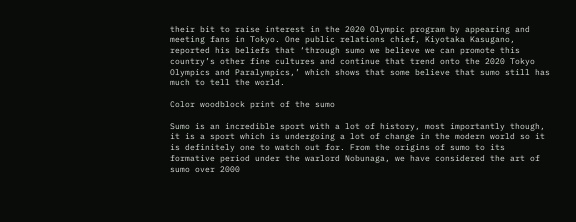their bit to raise interest in the 2020 Olympic program by appearing and meeting fans in Tokyo. One public relations chief, Kiyotaka Kasugano, reported his beliefs that ‘through sumo we believe we can promote this country’s other fine cultures and continue that trend onto the 2020 Tokyo Olympics and Paralympics,’ which shows that some believe that sumo still has much to tell the world.

Color woodblock print of the sumo

Sumo is an incredible sport with a lot of history, most importantly though, it is a sport which is undergoing a lot of change in the modern world so it is definitely one to watch out for. From the origins of sumo to its formative period under the warlord Nobunaga, we have considered the art of sumo over 2000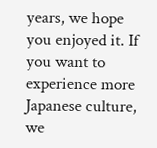years, we hope you enjoyed it. If you want to experience more Japanese culture, we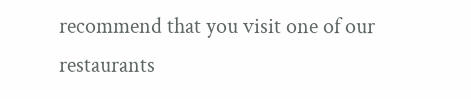recommend that you visit one of our restaurants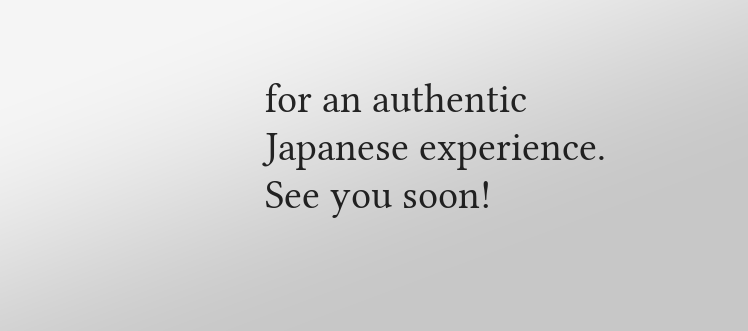for an authentic Japanese experience. See you soon!